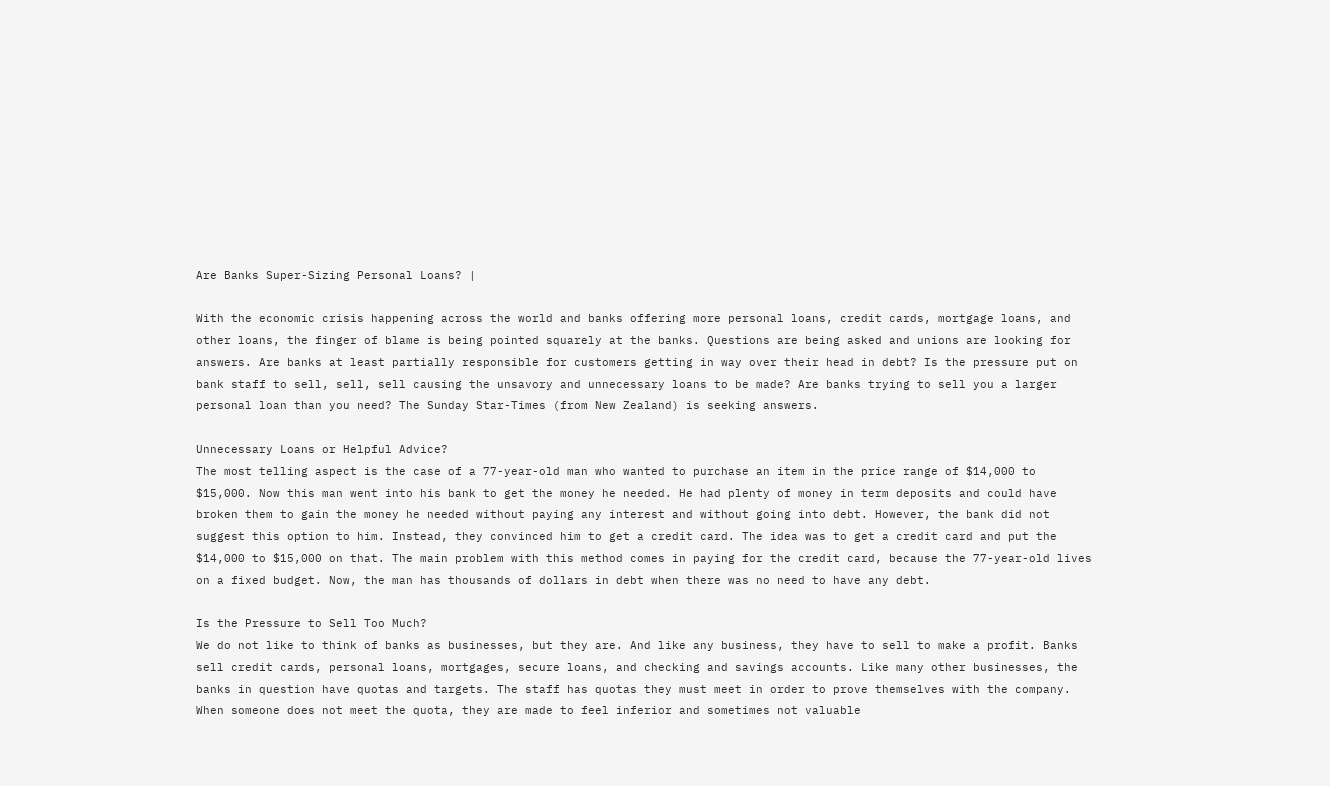Are Banks Super-Sizing Personal Loans? |

With the economic crisis happening across the world and banks offering more personal loans, credit cards, mortgage loans, and other loans, the finger of blame is being pointed squarely at the banks. Questions are being asked and unions are looking for answers. Are banks at least partially responsible for customers getting in way over their head in debt? Is the pressure put on bank staff to sell, sell, sell causing the unsavory and unnecessary loans to be made? Are banks trying to sell you a larger personal loan than you need? The Sunday Star-Times (from New Zealand) is seeking answers.

Unnecessary Loans or Helpful Advice?
The most telling aspect is the case of a 77-year-old man who wanted to purchase an item in the price range of $14,000 to $15,000. Now this man went into his bank to get the money he needed. He had plenty of money in term deposits and could have broken them to gain the money he needed without paying any interest and without going into debt. However, the bank did not suggest this option to him. Instead, they convinced him to get a credit card. The idea was to get a credit card and put the $14,000 to $15,000 on that. The main problem with this method comes in paying for the credit card, because the 77-year-old lives on a fixed budget. Now, the man has thousands of dollars in debt when there was no need to have any debt.

Is the Pressure to Sell Too Much?
We do not like to think of banks as businesses, but they are. And like any business, they have to sell to make a profit. Banks sell credit cards, personal loans, mortgages, secure loans, and checking and savings accounts. Like many other businesses, the banks in question have quotas and targets. The staff has quotas they must meet in order to prove themselves with the company. When someone does not meet the quota, they are made to feel inferior and sometimes not valuable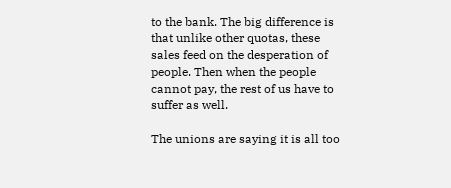to the bank. The big difference is that unlike other quotas, these sales feed on the desperation of people. Then when the people cannot pay, the rest of us have to suffer as well.

The unions are saying it is all too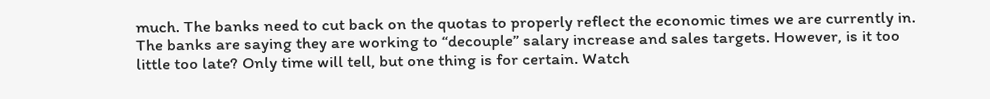much. The banks need to cut back on the quotas to properly reflect the economic times we are currently in. The banks are saying they are working to “decouple” salary increase and sales targets. However, is it too little too late? Only time will tell, but one thing is for certain. Watch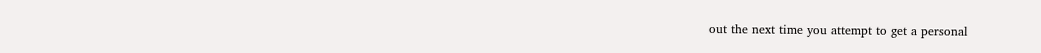out the next time you attempt to get a personal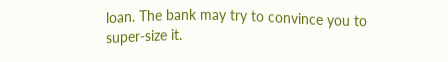loan. The bank may try to convince you to super-size it.